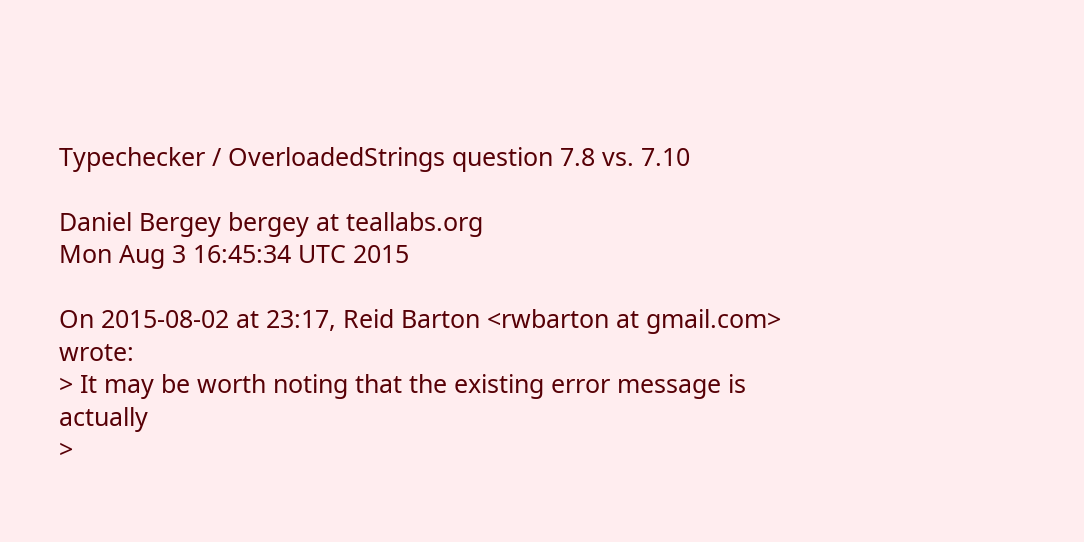Typechecker / OverloadedStrings question 7.8 vs. 7.10

Daniel Bergey bergey at teallabs.org
Mon Aug 3 16:45:34 UTC 2015

On 2015-08-02 at 23:17, Reid Barton <rwbarton at gmail.com> wrote:
> It may be worth noting that the existing error message is actually
>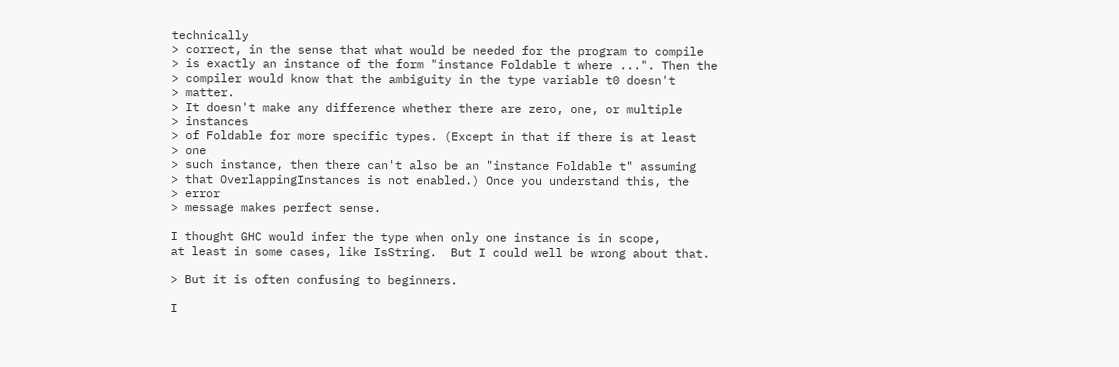technically
> correct, in the sense that what would be needed for the program to compile
> is exactly an instance of the form "instance Foldable t where ...". Then the
> compiler would know that the ambiguity in the type variable t0 doesn't
> matter.
> It doesn't make any difference whether there are zero, one, or multiple
> instances
> of Foldable for more specific types. (Except in that if there is at least
> one
> such instance, then there can't also be an "instance Foldable t" assuming
> that OverlappingInstances is not enabled.) Once you understand this, the
> error
> message makes perfect sense.

I thought GHC would infer the type when only one instance is in scope,
at least in some cases, like IsString.  But I could well be wrong about that.

> But it is often confusing to beginners.

I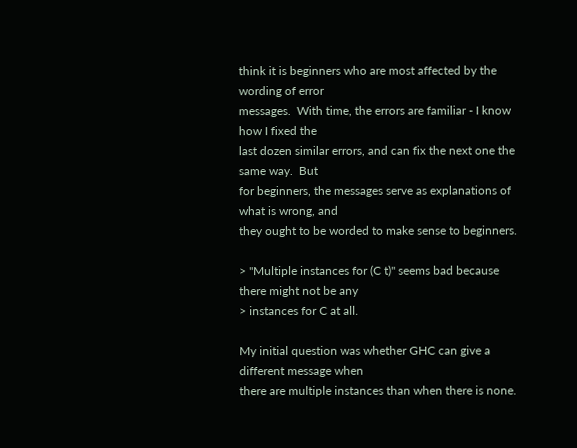think it is beginners who are most affected by the wording of error
messages.  With time, the errors are familiar - I know how I fixed the
last dozen similar errors, and can fix the next one the same way.  But
for beginners, the messages serve as explanations of what is wrong, and
they ought to be worded to make sense to beginners.

> "Multiple instances for (C t)" seems bad because there might not be any
> instances for C at all.

My initial question was whether GHC can give a different message when
there are multiple instances than when there is none.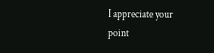I appreciate your
point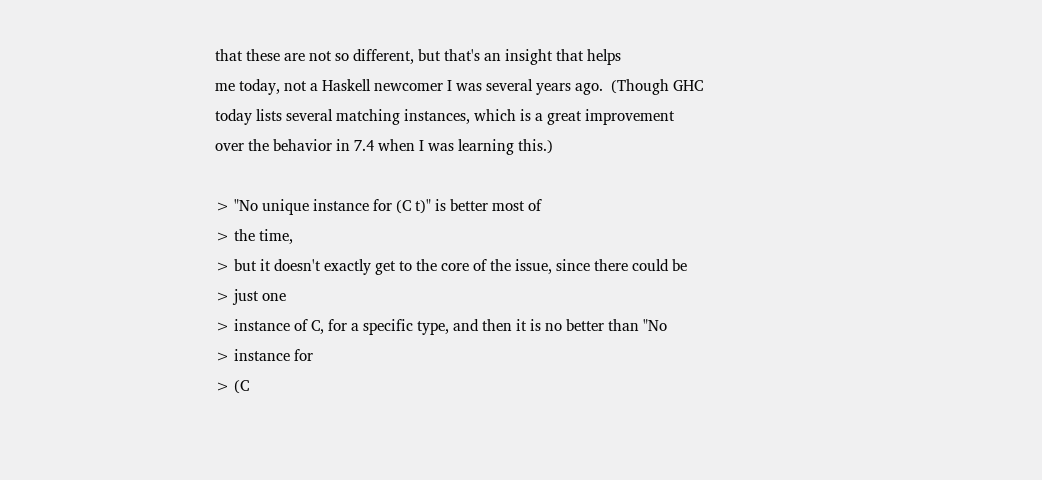that these are not so different, but that's an insight that helps
me today, not a Haskell newcomer I was several years ago.  (Though GHC
today lists several matching instances, which is a great improvement
over the behavior in 7.4 when I was learning this.)

> "No unique instance for (C t)" is better most of
> the time,
> but it doesn't exactly get to the core of the issue, since there could be
> just one
> instance of C, for a specific type, and then it is no better than "No
> instance for
> (C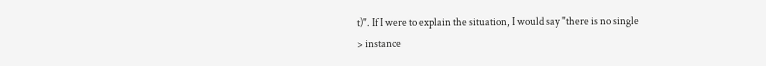t)". If I were to explain the situation, I would say "there is no single
> instance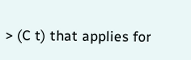> (C t) that applies for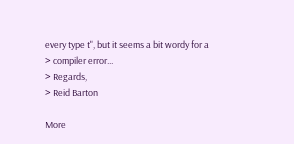every type t", but it seems a bit wordy for a
> compiler error...
> Regards,
> Reid Barton

More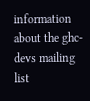information about the ghc-devs mailing list